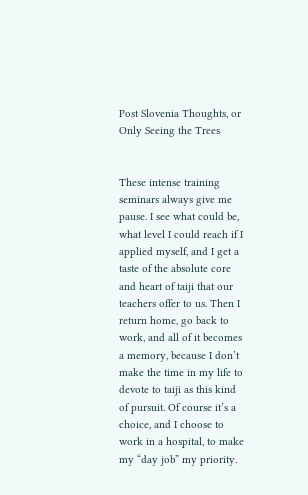Post Slovenia Thoughts, or Only Seeing the Trees


These intense training seminars always give me pause. I see what could be, what level I could reach if I applied myself, and I get a taste of the absolute core and heart of taiji that our teachers offer to us. Then I return home, go back to work, and all of it becomes a memory, because I don’t make the time in my life to devote to taiji as this kind of pursuit. Of course it’s a choice, and I choose to work in a hospital, to make my “day job” my priority.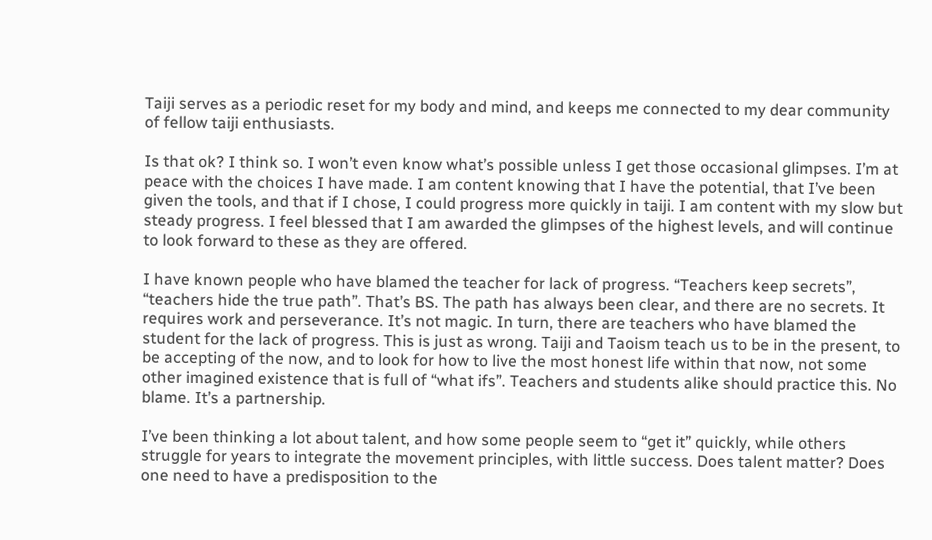Taiji serves as a periodic reset for my body and mind, and keeps me connected to my dear community of fellow taiji enthusiasts.

Is that ok? I think so. I won’t even know what’s possible unless I get those occasional glimpses. I’m at peace with the choices I have made. I am content knowing that I have the potential, that I’ve been given the tools, and that if I chose, I could progress more quickly in taiji. I am content with my slow but steady progress. I feel blessed that I am awarded the glimpses of the highest levels, and will continue to look forward to these as they are offered.

I have known people who have blamed the teacher for lack of progress. “Teachers keep secrets”, “teachers hide the true path”. That’s BS. The path has always been clear, and there are no secrets. It requires work and perseverance. It’s not magic. In turn, there are teachers who have blamed the student for the lack of progress. This is just as wrong. Taiji and Taoism teach us to be in the present, to be accepting of the now, and to look for how to live the most honest life within that now, not some other imagined existence that is full of “what ifs”. Teachers and students alike should practice this. No blame. It’s a partnership.

I’ve been thinking a lot about talent, and how some people seem to “get it” quickly, while others struggle for years to integrate the movement principles, with little success. Does talent matter? Does one need to have a predisposition to the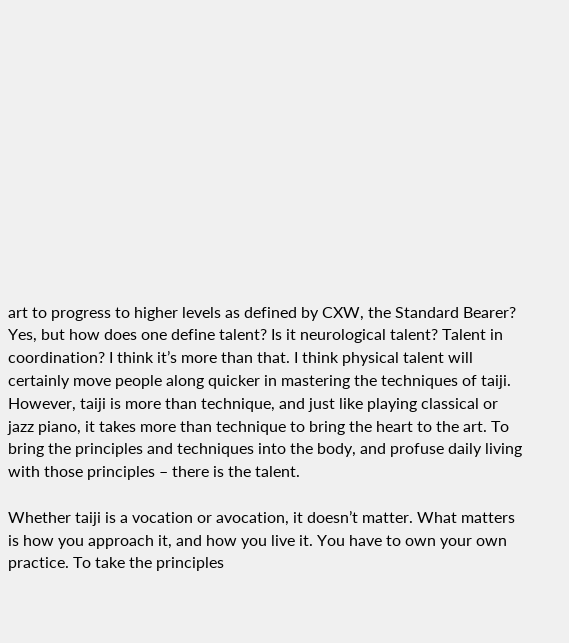art to progress to higher levels as defined by CXW, the Standard Bearer? Yes, but how does one define talent? Is it neurological talent? Talent in coordination? I think it’s more than that. I think physical talent will certainly move people along quicker in mastering the techniques of taiji. However, taiji is more than technique, and just like playing classical or jazz piano, it takes more than technique to bring the heart to the art. To bring the principles and techniques into the body, and profuse daily living with those principles – there is the talent.

Whether taiji is a vocation or avocation, it doesn’t matter. What matters is how you approach it, and how you live it. You have to own your own practice. To take the principles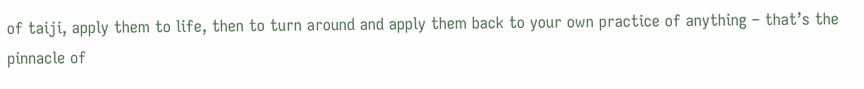of taiji, apply them to life, then to turn around and apply them back to your own practice of anything – that’s the pinnacle of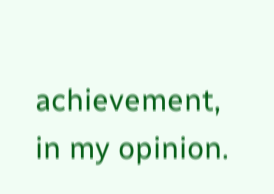achievement, in my opinion.